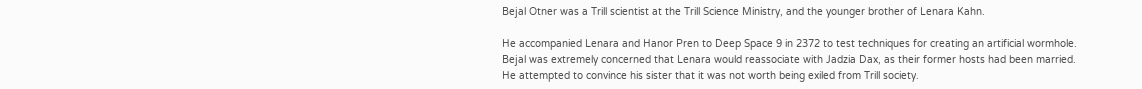Bejal Otner was a Trill scientist at the Trill Science Ministry, and the younger brother of Lenara Kahn.

He accompanied Lenara and Hanor Pren to Deep Space 9 in 2372 to test techniques for creating an artificial wormhole. Bejal was extremely concerned that Lenara would reassociate with Jadzia Dax, as their former hosts had been married. He attempted to convince his sister that it was not worth being exiled from Trill society.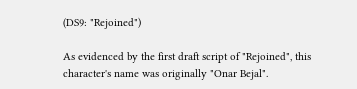(DS9: "Rejoined")

As evidenced by the first draft script of "Rejoined", this character's name was originally "Onar Bejal".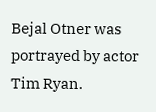Bejal Otner was portrayed by actor Tim Ryan.